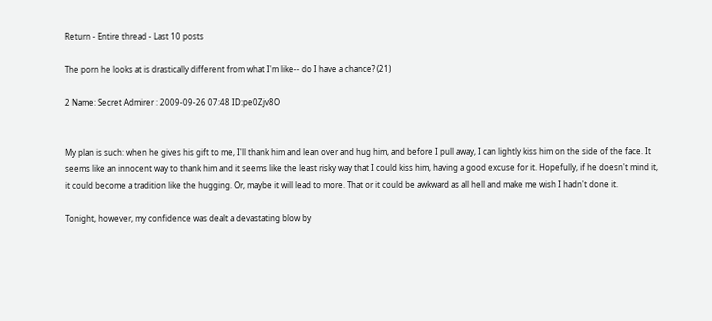Return - Entire thread - Last 10 posts

The porn he looks at is drastically different from what I'm like-- do I have a chance? (21)

2 Name: Secret Admirer : 2009-09-26 07:48 ID:pe0Zjv8O


My plan is such: when he gives his gift to me, I'll thank him and lean over and hug him, and before I pull away, I can lightly kiss him on the side of the face. It seems like an innocent way to thank him and it seems like the least risky way that I could kiss him, having a good excuse for it. Hopefully, if he doesn't mind it, it could become a tradition like the hugging. Or, maybe it will lead to more. That or it could be awkward as all hell and make me wish I hadn't done it.

Tonight, however, my confidence was dealt a devastating blow by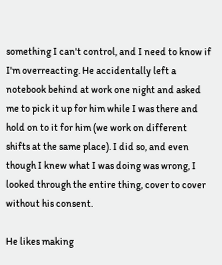something I can't control, and I need to know if I'm overreacting. He accidentally left a notebook behind at work one night and asked me to pick it up for him while I was there and hold on to it for him (we work on different shifts at the same place). I did so, and even though I knew what I was doing was wrong, I looked through the entire thing, cover to cover without his consent.

He likes making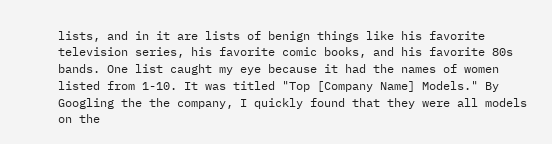lists, and in it are lists of benign things like his favorite television series, his favorite comic books, and his favorite 80s bands. One list caught my eye because it had the names of women listed from 1-10. It was titled "Top [Company Name] Models." By Googling the the company, I quickly found that they were all models on the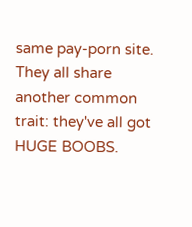same pay-porn site. They all share another common trait: they've all got HUGE BOOBS.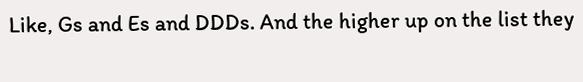Like, Gs and Es and DDDs. And the higher up on the list they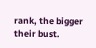rank, the bigger their bust.